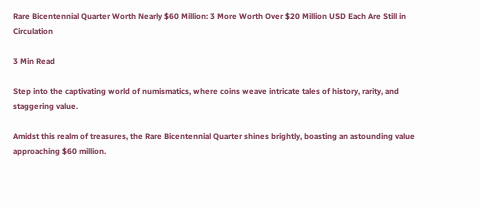Rare Bicentennial Quarter Worth Nearly $60 Million: 3 More Worth Over $20 Million USD Each Are Still in Circulation

3 Min Read

Step into the captivating world of numismatics, where coins weave intricate tales of history, rarity, and staggering value.

Amidst this realm of treasures, the Rare Bicentennial Quarter shines brightly, boasting an astounding value approaching $60 million.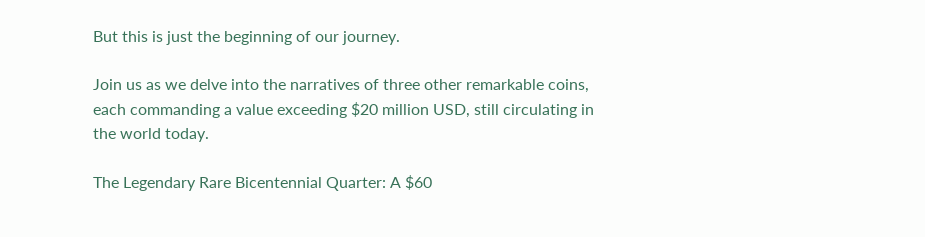But this is just the beginning of our journey.

Join us as we delve into the narratives of three other remarkable coins, each commanding a value exceeding $20 million USD, still circulating in the world today.

The Legendary Rare Bicentennial Quarter: A $60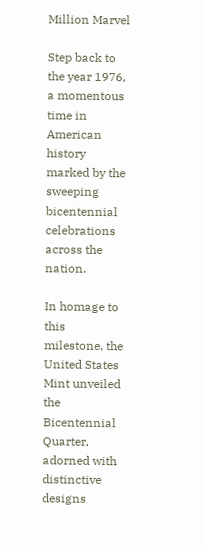Million Marvel

Step back to the year 1976, a momentous time in American history marked by the sweeping bicentennial celebrations across the nation.

In homage to this milestone, the United States Mint unveiled the Bicentennial Quarter, adorned with distinctive designs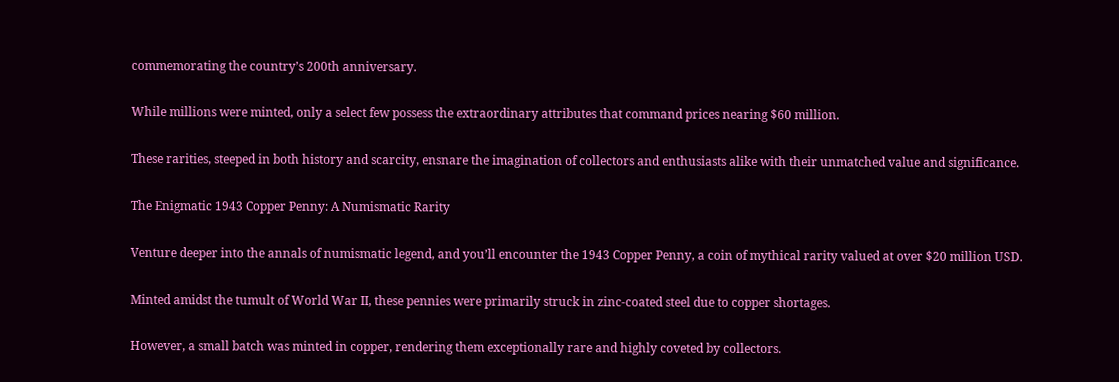commemorating the country’s 200th anniversary.

While millions were minted, only a select few possess the extraordinary attributes that command prices nearing $60 million.

These rarities, steeped in both history and scarcity, ensnare the imagination of collectors and enthusiasts alike with their unmatched value and significance.

The Enigmatic 1943 Copper Penny: A Numismatic Rarity

Venture deeper into the annals of numismatic legend, and you’ll encounter the 1943 Copper Penny, a coin of mythical rarity valued at over $20 million USD.

Minted amidst the tumult of World War II, these pennies were primarily struck in zinc-coated steel due to copper shortages.

However, a small batch was minted in copper, rendering them exceptionally rare and highly coveted by collectors.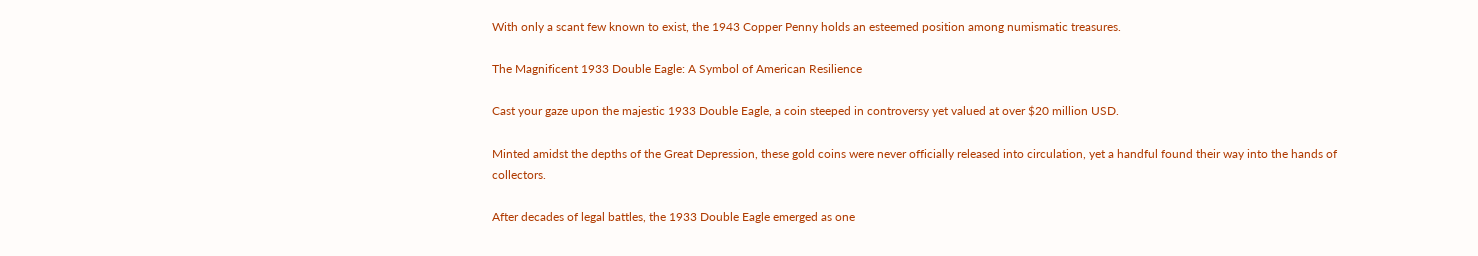With only a scant few known to exist, the 1943 Copper Penny holds an esteemed position among numismatic treasures.

The Magnificent 1933 Double Eagle: A Symbol of American Resilience

Cast your gaze upon the majestic 1933 Double Eagle, a coin steeped in controversy yet valued at over $20 million USD.

Minted amidst the depths of the Great Depression, these gold coins were never officially released into circulation, yet a handful found their way into the hands of collectors.

After decades of legal battles, the 1933 Double Eagle emerged as one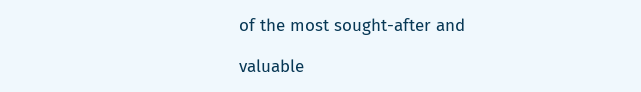of the most sought-after and

valuable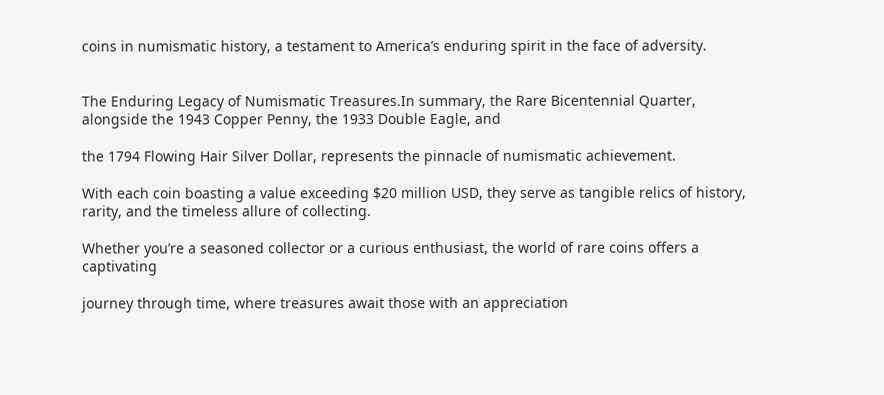coins in numismatic history, a testament to America’s enduring spirit in the face of adversity.


The Enduring Legacy of Numismatic Treasures.In summary, the Rare Bicentennial Quarter, alongside the 1943 Copper Penny, the 1933 Double Eagle, and

the 1794 Flowing Hair Silver Dollar, represents the pinnacle of numismatic achievement.

With each coin boasting a value exceeding $20 million USD, they serve as tangible relics of history, rarity, and the timeless allure of collecting.

Whether you’re a seasoned collector or a curious enthusiast, the world of rare coins offers a captivating

journey through time, where treasures await those with an appreciation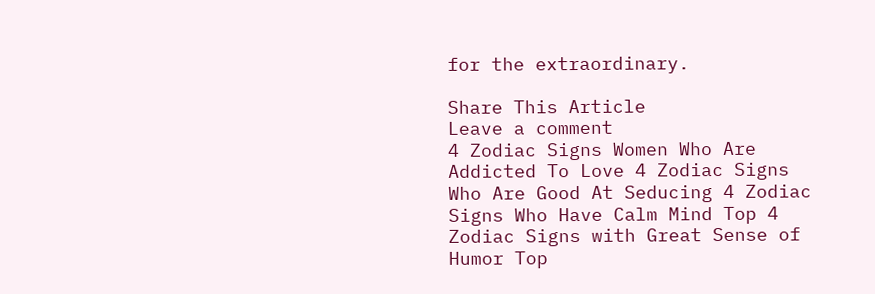for the extraordinary.

Share This Article
Leave a comment
4 Zodiac Signs Women Who Are Addicted To Love 4 Zodiac Signs Who Are Good At Seducing 4 Zodiac Signs Who Have Calm Mind Top 4 Zodiac Signs with Great Sense of Humor Top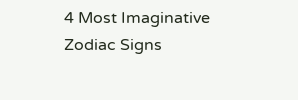4 Most Imaginative Zodiac Signs